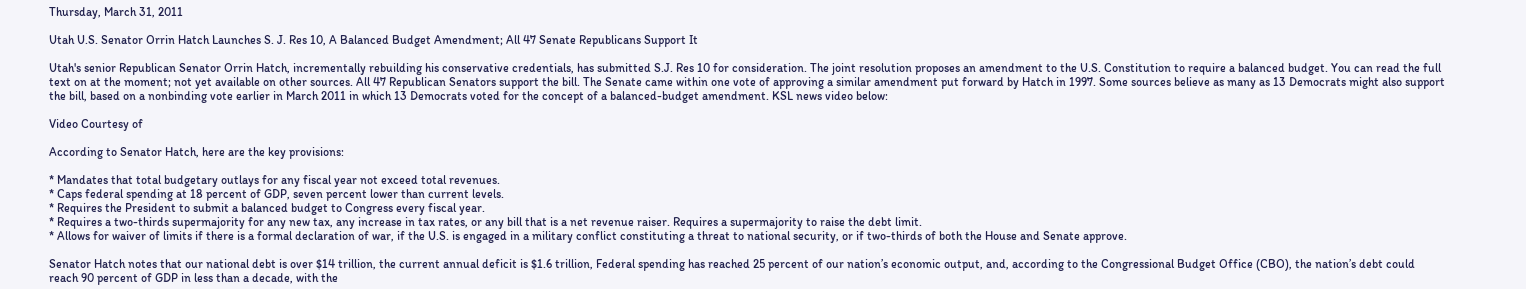Thursday, March 31, 2011

Utah U.S. Senator Orrin Hatch Launches S. J. Res 10, A Balanced Budget Amendment; All 47 Senate Republicans Support It

Utah's senior Republican Senator Orrin Hatch, incrementally rebuilding his conservative credentials, has submitted S.J. Res 10 for consideration. The joint resolution proposes an amendment to the U.S. Constitution to require a balanced budget. You can read the full text on at the moment; not yet available on other sources. All 47 Republican Senators support the bill. The Senate came within one vote of approving a similar amendment put forward by Hatch in 1997. Some sources believe as many as 13 Democrats might also support the bill, based on a nonbinding vote earlier in March 2011 in which 13 Democrats voted for the concept of a balanced-budget amendment. KSL news video below:

Video Courtesy of

According to Senator Hatch, here are the key provisions:

* Mandates that total budgetary outlays for any fiscal year not exceed total revenues.
* Caps federal spending at 18 percent of GDP, seven percent lower than current levels.
* Requires the President to submit a balanced budget to Congress every fiscal year.
* Requires a two-thirds supermajority for any new tax, any increase in tax rates, or any bill that is a net revenue raiser. Requires a supermajority to raise the debt limit.
* Allows for waiver of limits if there is a formal declaration of war, if the U.S. is engaged in a military conflict constituting a threat to national security, or if two-thirds of both the House and Senate approve.

Senator Hatch notes that our national debt is over $14 trillion, the current annual deficit is $1.6 trillion, Federal spending has reached 25 percent of our nation’s economic output, and, according to the Congressional Budget Office (CBO), the nation’s debt could reach 90 percent of GDP in less than a decade, with the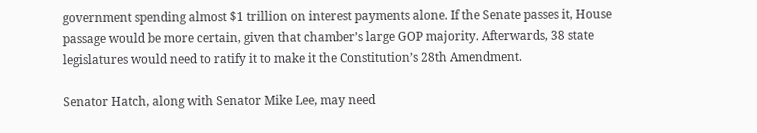government spending almost $1 trillion on interest payments alone. If the Senate passes it, House passage would be more certain, given that chamber’s large GOP majority. Afterwards, 38 state legislatures would need to ratify it to make it the Constitution’s 28th Amendment.

Senator Hatch, along with Senator Mike Lee, may need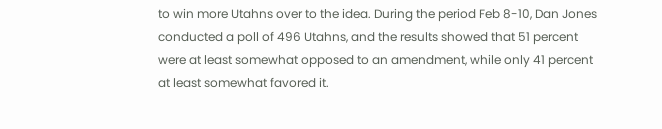to win more Utahns over to the idea. During the period Feb 8-10, Dan Jones conducted a poll of 496 Utahns, and the results showed that 51 percent were at least somewhat opposed to an amendment, while only 41 percent at least somewhat favored it.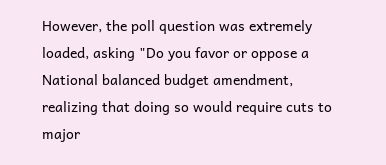However, the poll question was extremely loaded, asking "Do you favor or oppose a National balanced budget amendment, realizing that doing so would require cuts to major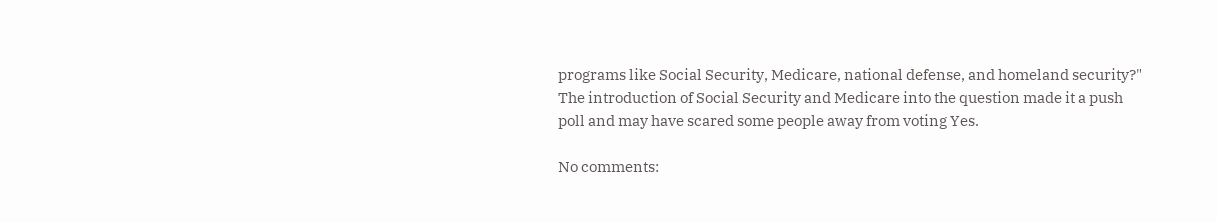programs like Social Security, Medicare, national defense, and homeland security?" The introduction of Social Security and Medicare into the question made it a push poll and may have scared some people away from voting Yes.

No comments: